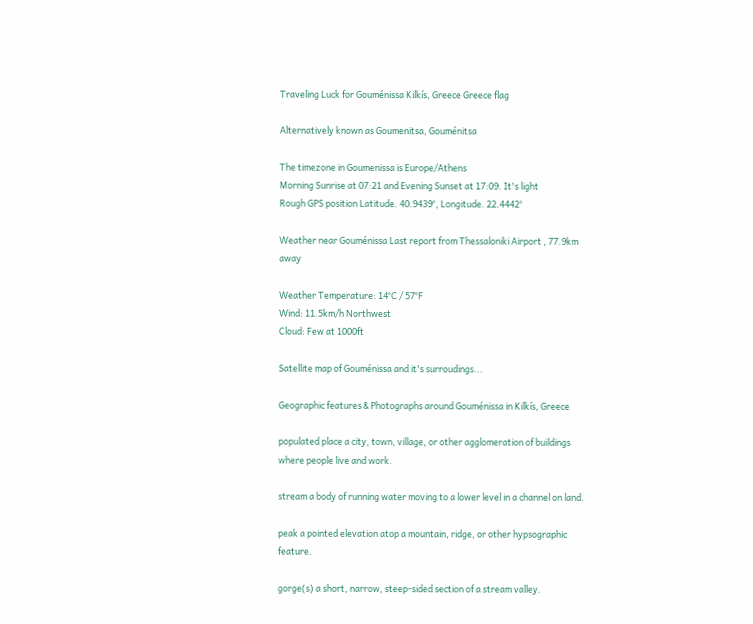Traveling Luck for Gouménissa Kilkís, Greece Greece flag

Alternatively known as Goumenitsa, Gouménitsa

The timezone in Goumenissa is Europe/Athens
Morning Sunrise at 07:21 and Evening Sunset at 17:09. It's light
Rough GPS position Latitude. 40.9439°, Longitude. 22.4442°

Weather near Gouménissa Last report from Thessaloniki Airport , 77.9km away

Weather Temperature: 14°C / 57°F
Wind: 11.5km/h Northwest
Cloud: Few at 1000ft

Satellite map of Gouménissa and it's surroudings...

Geographic features & Photographs around Gouménissa in Kilkís, Greece

populated place a city, town, village, or other agglomeration of buildings where people live and work.

stream a body of running water moving to a lower level in a channel on land.

peak a pointed elevation atop a mountain, ridge, or other hypsographic feature.

gorge(s) a short, narrow, steep-sided section of a stream valley.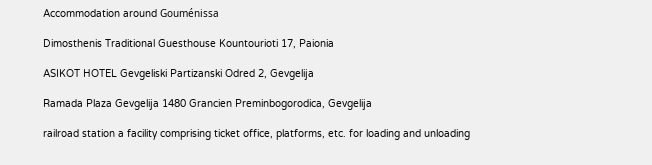Accommodation around Gouménissa

Dimosthenis Traditional Guesthouse Kountourioti 17, Paionia

ASIKOT HOTEL Gevgeliski Partizanski Odred 2, Gevgelija

Ramada Plaza Gevgelija 1480 Grancien Preminbogorodica, Gevgelija

railroad station a facility comprising ticket office, platforms, etc. for loading and unloading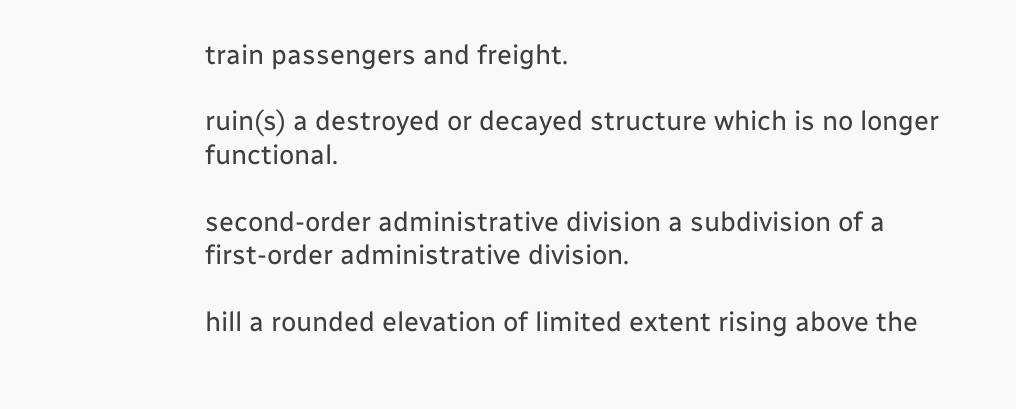train passengers and freight.

ruin(s) a destroyed or decayed structure which is no longer functional.

second-order administrative division a subdivision of a first-order administrative division.

hill a rounded elevation of limited extent rising above the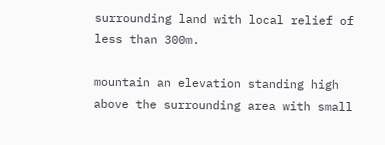surrounding land with local relief of less than 300m.

mountain an elevation standing high above the surrounding area with small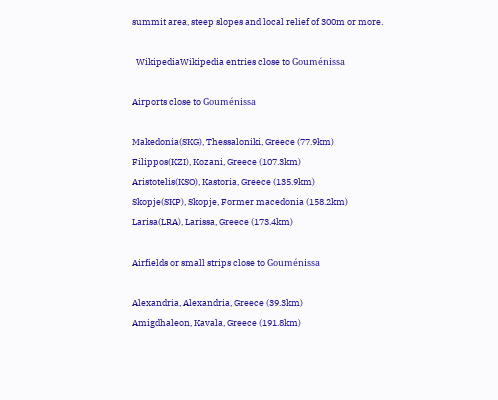summit area, steep slopes and local relief of 300m or more.

  WikipediaWikipedia entries close to Gouménissa

Airports close to Gouménissa

Makedonia(SKG), Thessaloniki, Greece (77.9km)
Filippos(KZI), Kozani, Greece (107.3km)
Aristotelis(KSO), Kastoria, Greece (135.9km)
Skopje(SKP), Skopje, Former macedonia (158.2km)
Larisa(LRA), Larissa, Greece (173.4km)

Airfields or small strips close to Gouménissa

Alexandria, Alexandria, Greece (39.3km)
Amigdhaleon, Kavala, Greece (191.8km)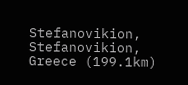Stefanovikion, Stefanovikion, Greece (199.1km)